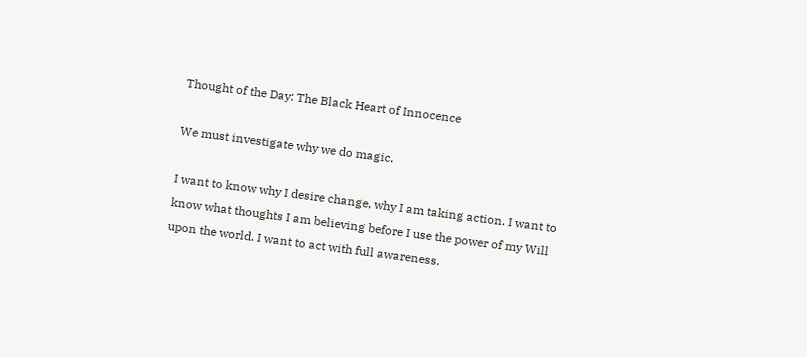Thought of the Day: The Black Heart of Innocence

We must investigate why we do magic.

I want to know why I desire change, why I am taking action. I want to know what thoughts I am believing before I use the power of my Will upon the world. I want to act with full awareness.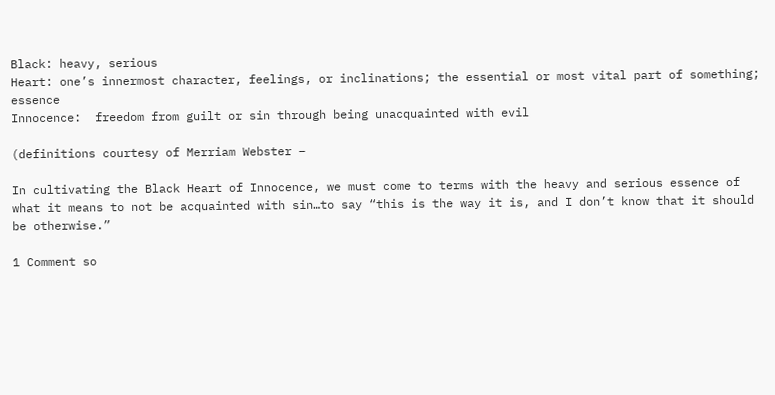Black: heavy, serious
Heart: one’s innermost character, feelings, or inclinations; the essential or most vital part of something; essence
Innocence:  freedom from guilt or sin through being unacquainted with evil

(definitions courtesy of Merriam Webster –

In cultivating the Black Heart of Innocence, we must come to terms with the heavy and serious essence of what it means to not be acquainted with sin…to say “this is the way it is, and I don’t know that it should be otherwise.”

1 Comment so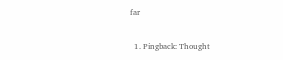far

  1. Pingback: Thought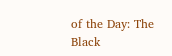of the Day: The Black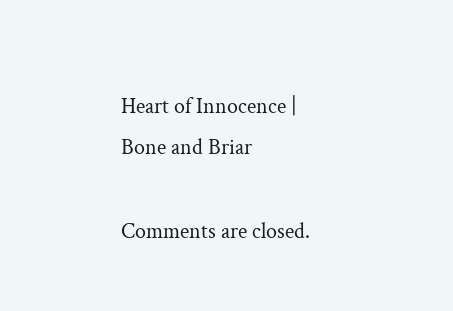Heart of Innocence | Bone and Briar

Comments are closed.